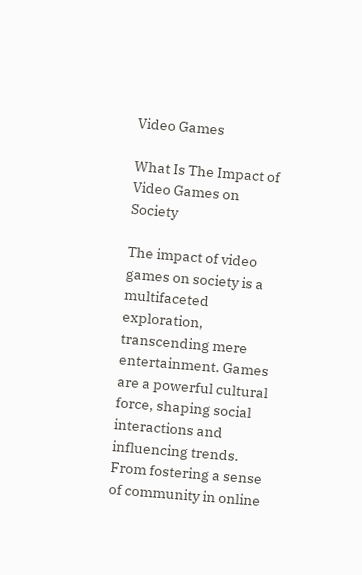Video Games

What Is The Impact of Video Games on Society

The impact of video games on society is a multifaceted exploration, transcending mere entertainment. Games are a powerful cultural force, shaping social interactions and influencing trends. From fostering a sense of community in online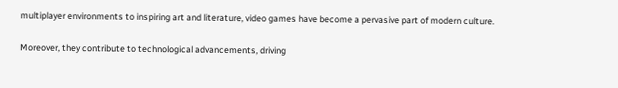multiplayer environments to inspiring art and literature, video games have become a pervasive part of modern culture.

Moreover, they contribute to technological advancements, driving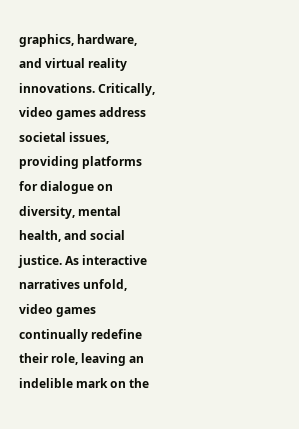graphics, hardware, and virtual reality innovations. Critically, video games address societal issues, providing platforms for dialogue on diversity, mental health, and social justice. As interactive narratives unfold, video games continually redefine their role, leaving an indelible mark on the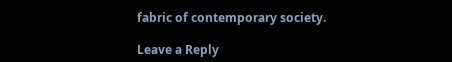fabric of contemporary society.

Leave a Reply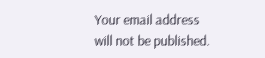Your email address will not be published.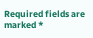Required fields are marked *